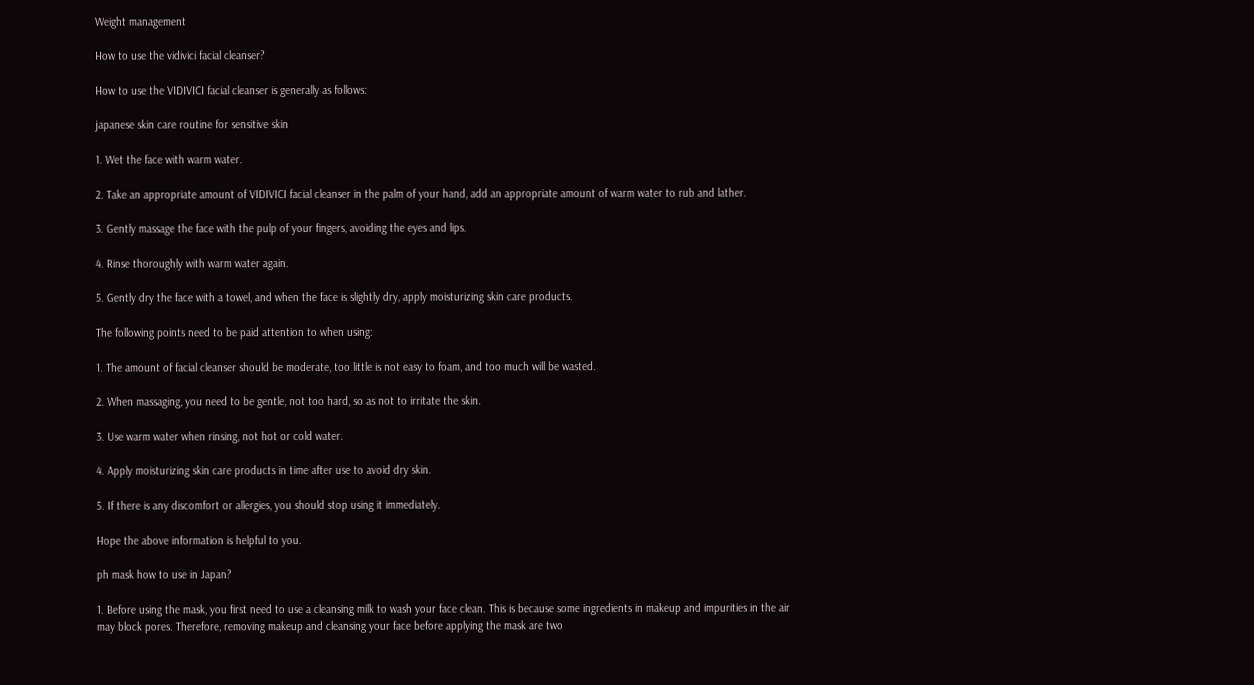Weight management

How to use the vidivici facial cleanser?

How to use the VIDIVICI facial cleanser is generally as follows:

japanese skin care routine for sensitive skin

1. Wet the face with warm water.

2. Take an appropriate amount of VIDIVICI facial cleanser in the palm of your hand, add an appropriate amount of warm water to rub and lather.

3. Gently massage the face with the pulp of your fingers, avoiding the eyes and lips.

4. Rinse thoroughly with warm water again.

5. Gently dry the face with a towel, and when the face is slightly dry, apply moisturizing skin care products.

The following points need to be paid attention to when using:

1. The amount of facial cleanser should be moderate, too little is not easy to foam, and too much will be wasted.

2. When massaging, you need to be gentle, not too hard, so as not to irritate the skin.

3. Use warm water when rinsing, not hot or cold water.

4. Apply moisturizing skin care products in time after use to avoid dry skin.

5. If there is any discomfort or allergies, you should stop using it immediately.

Hope the above information is helpful to you.

ph mask how to use in Japan?

1. Before using the mask, you first need to use a cleansing milk to wash your face clean. This is because some ingredients in makeup and impurities in the air may block pores. Therefore, removing makeup and cleansing your face before applying the mask are two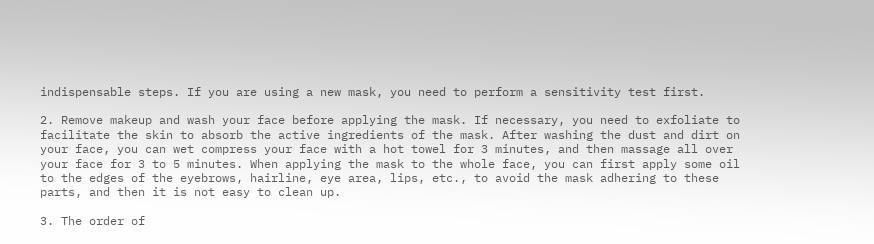indispensable steps. If you are using a new mask, you need to perform a sensitivity test first.

2. Remove makeup and wash your face before applying the mask. If necessary, you need to exfoliate to facilitate the skin to absorb the active ingredients of the mask. After washing the dust and dirt on your face, you can wet compress your face with a hot towel for 3 minutes, and then massage all over your face for 3 to 5 minutes. When applying the mask to the whole face, you can first apply some oil to the edges of the eyebrows, hairline, eye area, lips, etc., to avoid the mask adhering to these parts, and then it is not easy to clean up.

3. The order of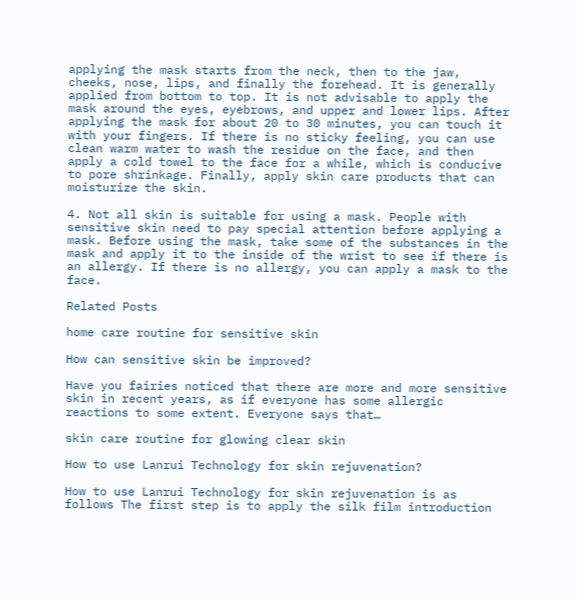applying the mask starts from the neck, then to the jaw, cheeks, nose, lips, and finally the forehead. It is generally applied from bottom to top. It is not advisable to apply the mask around the eyes, eyebrows, and upper and lower lips. After applying the mask for about 20 to 30 minutes, you can touch it with your fingers. If there is no sticky feeling, you can use clean warm water to wash the residue on the face, and then apply a cold towel to the face for a while, which is conducive to pore shrinkage. Finally, apply skin care products that can moisturize the skin.

4. Not all skin is suitable for using a mask. People with sensitive skin need to pay special attention before applying a mask. Before using the mask, take some of the substances in the mask and apply it to the inside of the wrist to see if there is an allergy. If there is no allergy, you can apply a mask to the face.

Related Posts

home care routine for sensitive skin

How can sensitive skin be improved?

Have you fairies noticed that there are more and more sensitive skin in recent years, as if everyone has some allergic reactions to some extent. Everyone says that…

skin care routine for glowing clear skin

How to use Lanrui Technology for skin rejuvenation?

How to use Lanrui Technology for skin rejuvenation is as follows The first step is to apply the silk film introduction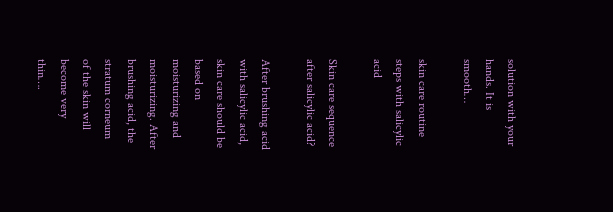solution with your hands. It is smooth…

skin care routine steps with salicylic acid

Skin care sequence after salicylic acid?

After brushing acid with salicylic acid, skin care should be based on moisturizing and moisturizing. After brushing acid, the stratum corneum of the skin will become very thin….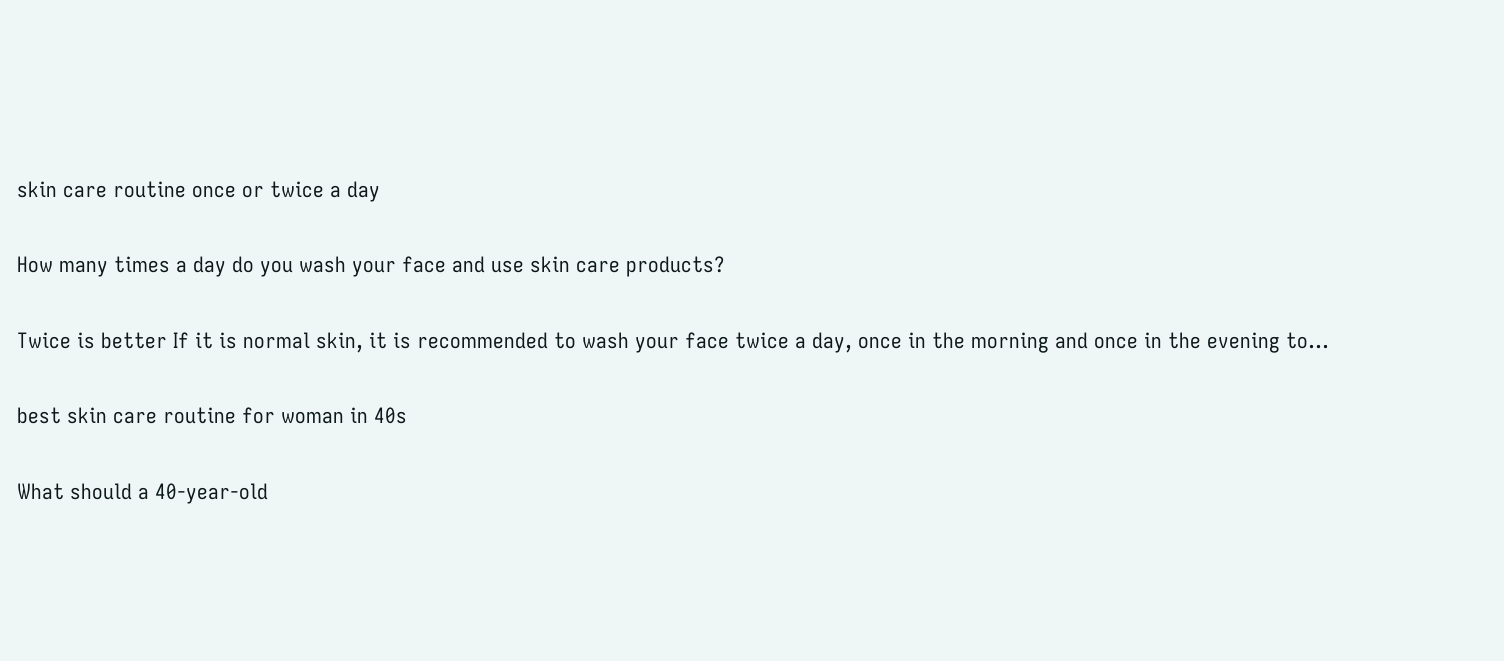skin care routine once or twice a day

How many times a day do you wash your face and use skin care products?

Twice is better If it is normal skin, it is recommended to wash your face twice a day, once in the morning and once in the evening to…

best skin care routine for woman in 40s

What should a 40-year-old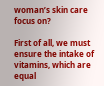woman’s skin care focus on?

First of all, we must ensure the intake of vitamins, which are equal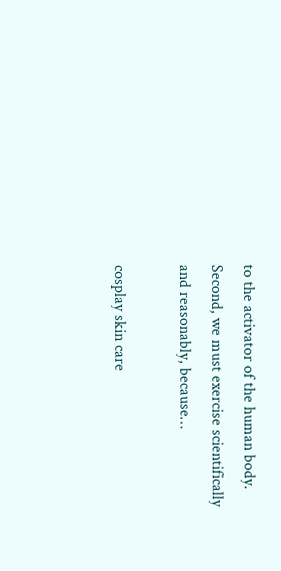to the activator of the human body. Second, we must exercise scientifically and reasonably, because…

cosplay skin care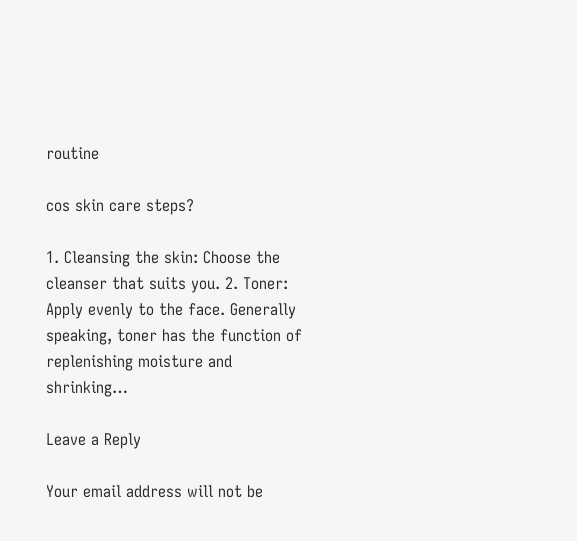routine

cos skin care steps?

1. Cleansing the skin: Choose the cleanser that suits you. 2. Toner: Apply evenly to the face. Generally speaking, toner has the function of replenishing moisture and shrinking…

Leave a Reply

Your email address will not be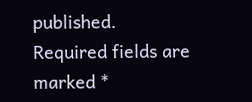published. Required fields are marked *